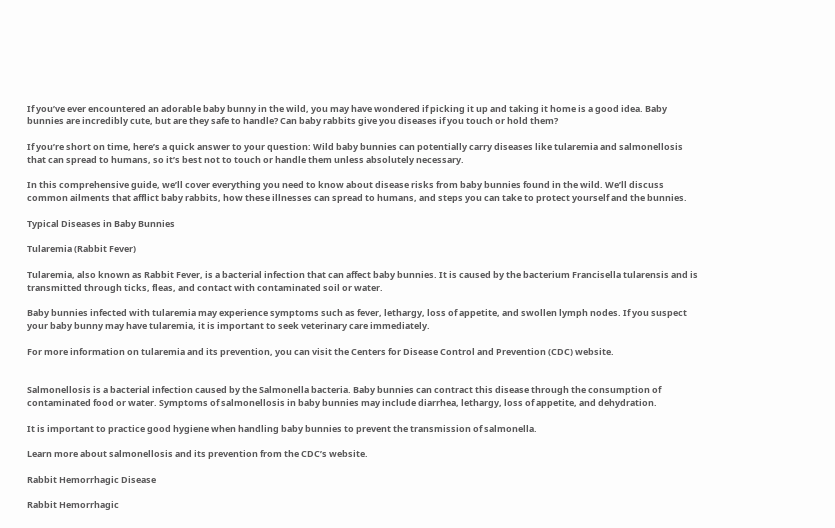If you’ve ever encountered an adorable baby bunny in the wild, you may have wondered if picking it up and taking it home is a good idea. Baby bunnies are incredibly cute, but are they safe to handle? Can baby rabbits give you diseases if you touch or hold them?

If you’re short on time, here’s a quick answer to your question: Wild baby bunnies can potentially carry diseases like tularemia and salmonellosis that can spread to humans, so it’s best not to touch or handle them unless absolutely necessary.

In this comprehensive guide, we’ll cover everything you need to know about disease risks from baby bunnies found in the wild. We’ll discuss common ailments that afflict baby rabbits, how these illnesses can spread to humans, and steps you can take to protect yourself and the bunnies.

Typical Diseases in Baby Bunnies

Tularemia (Rabbit Fever)

Tularemia, also known as Rabbit Fever, is a bacterial infection that can affect baby bunnies. It is caused by the bacterium Francisella tularensis and is transmitted through ticks, fleas, and contact with contaminated soil or water.

Baby bunnies infected with tularemia may experience symptoms such as fever, lethargy, loss of appetite, and swollen lymph nodes. If you suspect your baby bunny may have tularemia, it is important to seek veterinary care immediately.

For more information on tularemia and its prevention, you can visit the Centers for Disease Control and Prevention (CDC) website.


Salmonellosis is a bacterial infection caused by the Salmonella bacteria. Baby bunnies can contract this disease through the consumption of contaminated food or water. Symptoms of salmonellosis in baby bunnies may include diarrhea, lethargy, loss of appetite, and dehydration.

It is important to practice good hygiene when handling baby bunnies to prevent the transmission of salmonella.

Learn more about salmonellosis and its prevention from the CDC’s website.

Rabbit Hemorrhagic Disease

Rabbit Hemorrhagic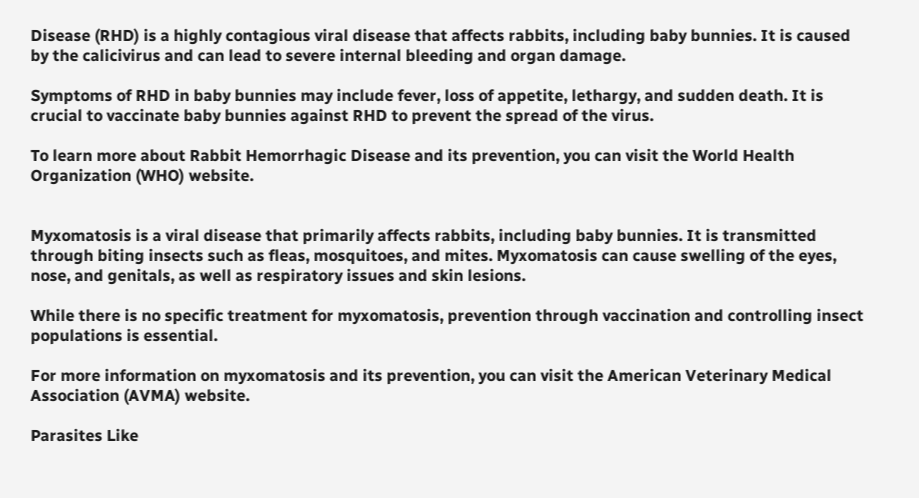Disease (RHD) is a highly contagious viral disease that affects rabbits, including baby bunnies. It is caused by the calicivirus and can lead to severe internal bleeding and organ damage.

Symptoms of RHD in baby bunnies may include fever, loss of appetite, lethargy, and sudden death. It is crucial to vaccinate baby bunnies against RHD to prevent the spread of the virus.

To learn more about Rabbit Hemorrhagic Disease and its prevention, you can visit the World Health Organization (WHO) website.


Myxomatosis is a viral disease that primarily affects rabbits, including baby bunnies. It is transmitted through biting insects such as fleas, mosquitoes, and mites. Myxomatosis can cause swelling of the eyes, nose, and genitals, as well as respiratory issues and skin lesions.

While there is no specific treatment for myxomatosis, prevention through vaccination and controlling insect populations is essential.

For more information on myxomatosis and its prevention, you can visit the American Veterinary Medical Association (AVMA) website.

Parasites Like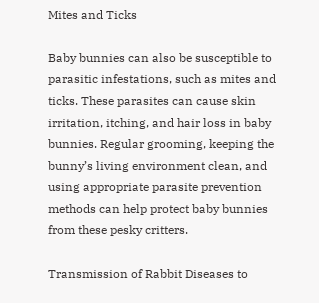Mites and Ticks

Baby bunnies can also be susceptible to parasitic infestations, such as mites and ticks. These parasites can cause skin irritation, itching, and hair loss in baby bunnies. Regular grooming, keeping the bunny’s living environment clean, and using appropriate parasite prevention methods can help protect baby bunnies from these pesky critters.

Transmission of Rabbit Diseases to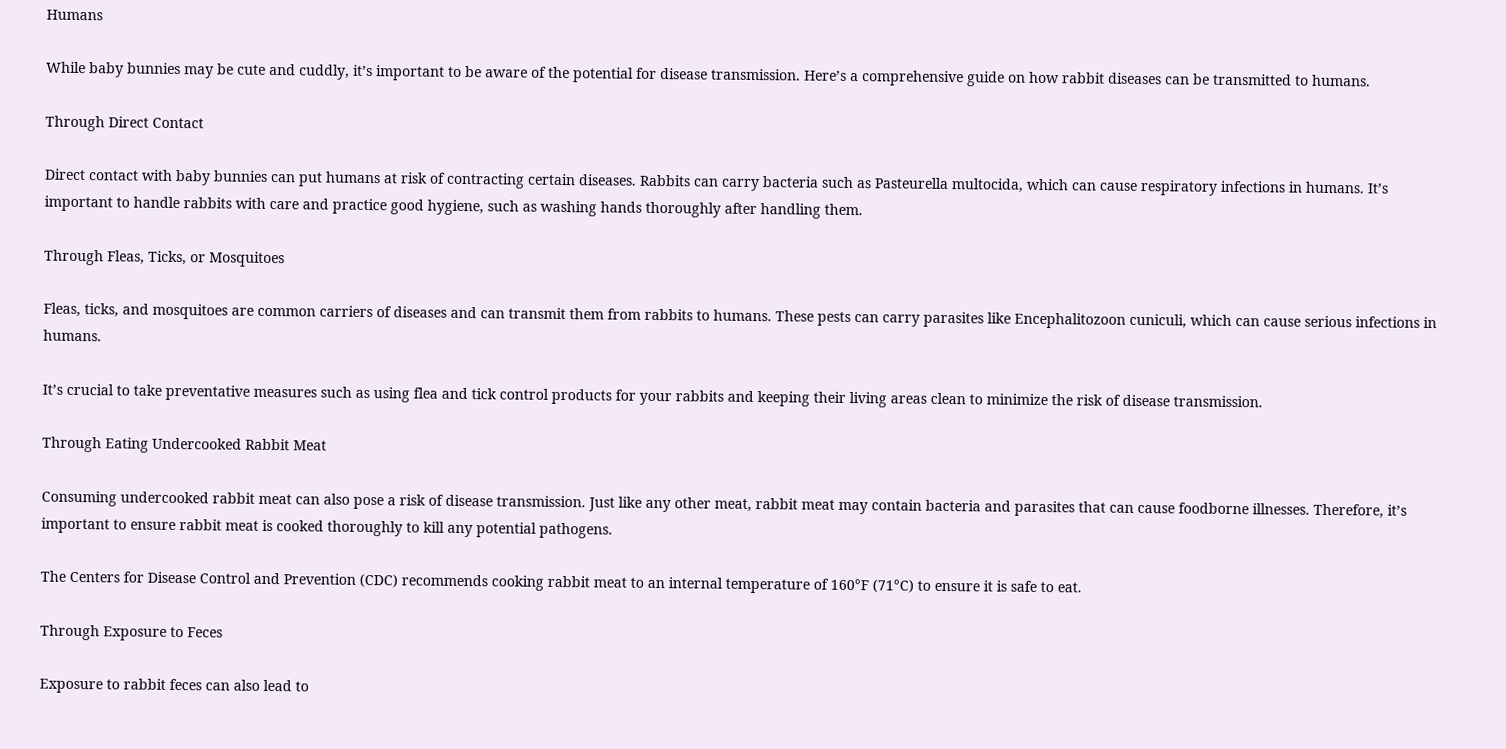Humans

While baby bunnies may be cute and cuddly, it’s important to be aware of the potential for disease transmission. Here’s a comprehensive guide on how rabbit diseases can be transmitted to humans.

Through Direct Contact

Direct contact with baby bunnies can put humans at risk of contracting certain diseases. Rabbits can carry bacteria such as Pasteurella multocida, which can cause respiratory infections in humans. It’s important to handle rabbits with care and practice good hygiene, such as washing hands thoroughly after handling them.

Through Fleas, Ticks, or Mosquitoes

Fleas, ticks, and mosquitoes are common carriers of diseases and can transmit them from rabbits to humans. These pests can carry parasites like Encephalitozoon cuniculi, which can cause serious infections in humans.

It’s crucial to take preventative measures such as using flea and tick control products for your rabbits and keeping their living areas clean to minimize the risk of disease transmission.

Through Eating Undercooked Rabbit Meat

Consuming undercooked rabbit meat can also pose a risk of disease transmission. Just like any other meat, rabbit meat may contain bacteria and parasites that can cause foodborne illnesses. Therefore, it’s important to ensure rabbit meat is cooked thoroughly to kill any potential pathogens.

The Centers for Disease Control and Prevention (CDC) recommends cooking rabbit meat to an internal temperature of 160°F (71°C) to ensure it is safe to eat.

Through Exposure to Feces

Exposure to rabbit feces can also lead to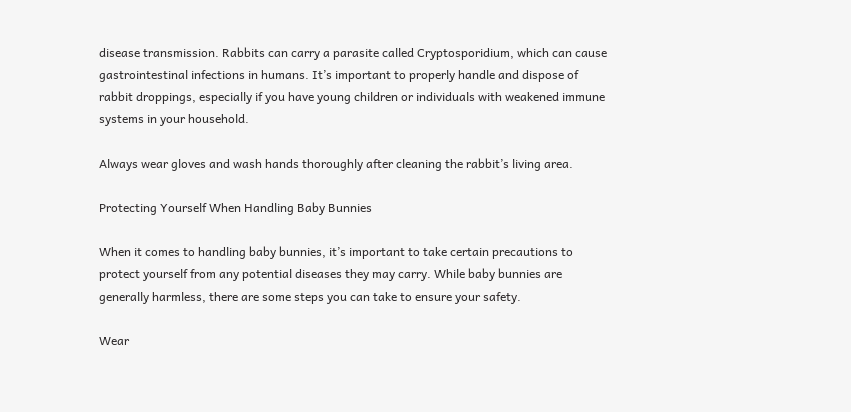disease transmission. Rabbits can carry a parasite called Cryptosporidium, which can cause gastrointestinal infections in humans. It’s important to properly handle and dispose of rabbit droppings, especially if you have young children or individuals with weakened immune systems in your household.

Always wear gloves and wash hands thoroughly after cleaning the rabbit’s living area.

Protecting Yourself When Handling Baby Bunnies

When it comes to handling baby bunnies, it’s important to take certain precautions to protect yourself from any potential diseases they may carry. While baby bunnies are generally harmless, there are some steps you can take to ensure your safety.

Wear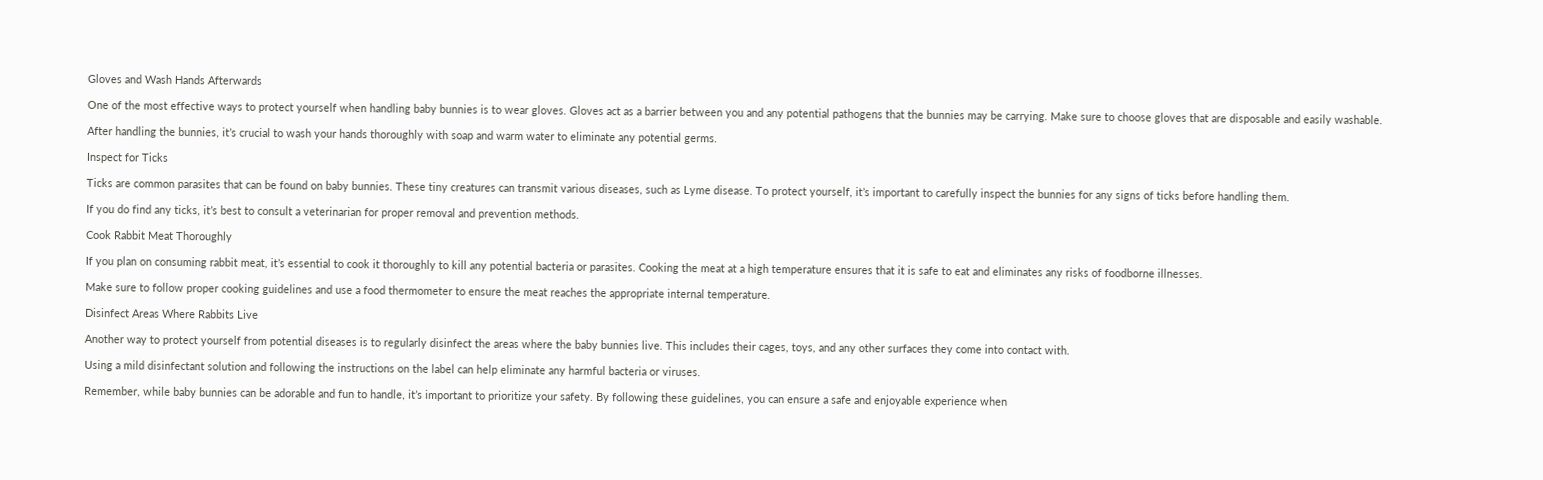Gloves and Wash Hands Afterwards

One of the most effective ways to protect yourself when handling baby bunnies is to wear gloves. Gloves act as a barrier between you and any potential pathogens that the bunnies may be carrying. Make sure to choose gloves that are disposable and easily washable.

After handling the bunnies, it’s crucial to wash your hands thoroughly with soap and warm water to eliminate any potential germs.

Inspect for Ticks

Ticks are common parasites that can be found on baby bunnies. These tiny creatures can transmit various diseases, such as Lyme disease. To protect yourself, it’s important to carefully inspect the bunnies for any signs of ticks before handling them.

If you do find any ticks, it’s best to consult a veterinarian for proper removal and prevention methods.

Cook Rabbit Meat Thoroughly

If you plan on consuming rabbit meat, it’s essential to cook it thoroughly to kill any potential bacteria or parasites. Cooking the meat at a high temperature ensures that it is safe to eat and eliminates any risks of foodborne illnesses.

Make sure to follow proper cooking guidelines and use a food thermometer to ensure the meat reaches the appropriate internal temperature.

Disinfect Areas Where Rabbits Live

Another way to protect yourself from potential diseases is to regularly disinfect the areas where the baby bunnies live. This includes their cages, toys, and any other surfaces they come into contact with.

Using a mild disinfectant solution and following the instructions on the label can help eliminate any harmful bacteria or viruses.

Remember, while baby bunnies can be adorable and fun to handle, it’s important to prioritize your safety. By following these guidelines, you can ensure a safe and enjoyable experience when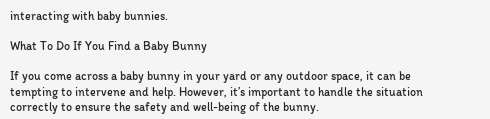interacting with baby bunnies.

What To Do If You Find a Baby Bunny

If you come across a baby bunny in your yard or any outdoor space, it can be tempting to intervene and help. However, it’s important to handle the situation correctly to ensure the safety and well-being of the bunny.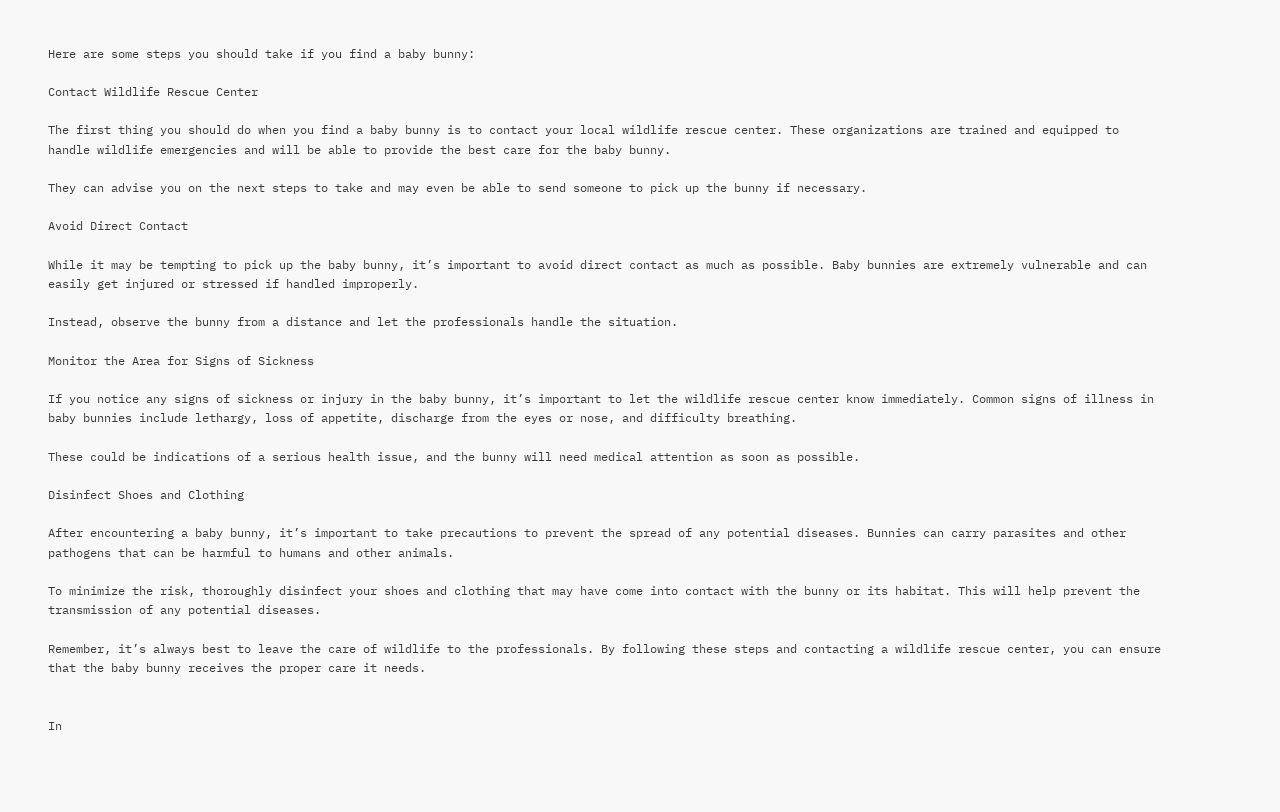Here are some steps you should take if you find a baby bunny:

Contact Wildlife Rescue Center

The first thing you should do when you find a baby bunny is to contact your local wildlife rescue center. These organizations are trained and equipped to handle wildlife emergencies and will be able to provide the best care for the baby bunny.

They can advise you on the next steps to take and may even be able to send someone to pick up the bunny if necessary.

Avoid Direct Contact

While it may be tempting to pick up the baby bunny, it’s important to avoid direct contact as much as possible. Baby bunnies are extremely vulnerable and can easily get injured or stressed if handled improperly.

Instead, observe the bunny from a distance and let the professionals handle the situation.

Monitor the Area for Signs of Sickness

If you notice any signs of sickness or injury in the baby bunny, it’s important to let the wildlife rescue center know immediately. Common signs of illness in baby bunnies include lethargy, loss of appetite, discharge from the eyes or nose, and difficulty breathing.

These could be indications of a serious health issue, and the bunny will need medical attention as soon as possible.

Disinfect Shoes and Clothing

After encountering a baby bunny, it’s important to take precautions to prevent the spread of any potential diseases. Bunnies can carry parasites and other pathogens that can be harmful to humans and other animals.

To minimize the risk, thoroughly disinfect your shoes and clothing that may have come into contact with the bunny or its habitat. This will help prevent the transmission of any potential diseases.

Remember, it’s always best to leave the care of wildlife to the professionals. By following these steps and contacting a wildlife rescue center, you can ensure that the baby bunny receives the proper care it needs.


In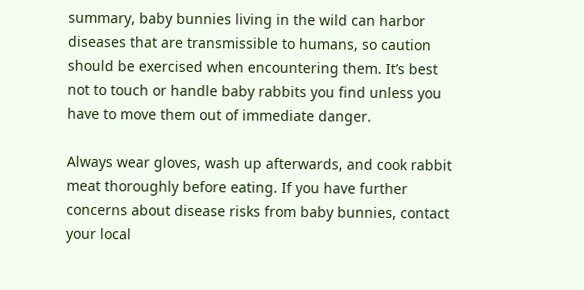summary, baby bunnies living in the wild can harbor diseases that are transmissible to humans, so caution should be exercised when encountering them. It’s best not to touch or handle baby rabbits you find unless you have to move them out of immediate danger.

Always wear gloves, wash up afterwards, and cook rabbit meat thoroughly before eating. If you have further concerns about disease risks from baby bunnies, contact your local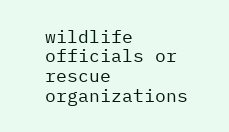wildlife officials or rescue organizations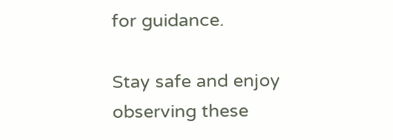for guidance.

Stay safe and enjoy observing these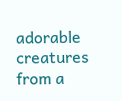adorable creatures from a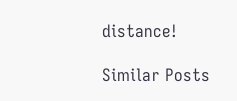distance!

Similar Posts